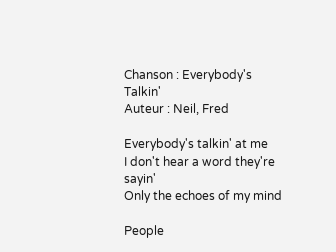Chanson : Everybody's Talkin'
Auteur : Neil, Fred

Everybody's talkin' at me
I don't hear a word they're sayin'
Only the echoes of my mind

People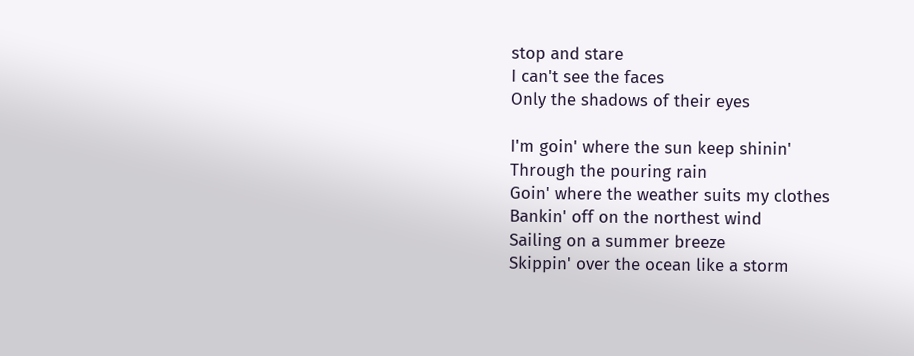stop and stare
I can't see the faces
Only the shadows of their eyes

I'm goin' where the sun keep shinin'
Through the pouring rain
Goin' where the weather suits my clothes
Bankin' off on the northest wind
Sailing on a summer breeze
Skippin' over the ocean like a storm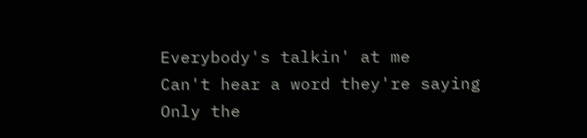Everybody's talkin' at me
Can't hear a word they're saying
Only the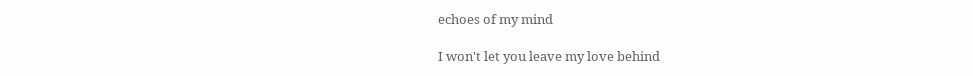echoes of my mind

I won't let you leave my love behind